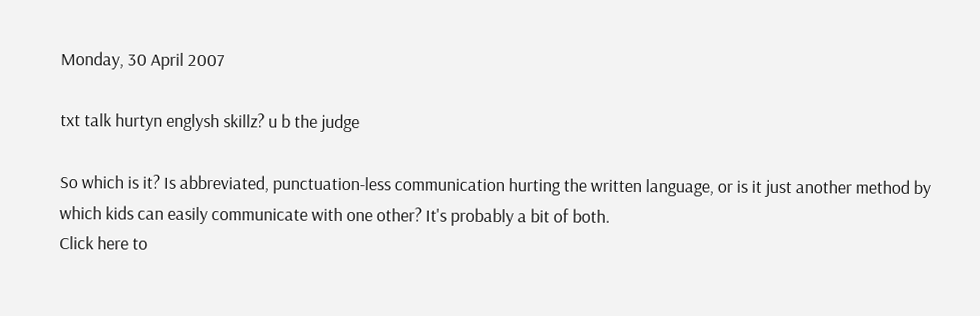Monday, 30 April 2007

txt talk hurtyn englysh skillz? u b the judge

So which is it? Is abbreviated, punctuation-less communication hurting the written language, or is it just another method by which kids can easily communicate with one other? It's probably a bit of both.
Click here to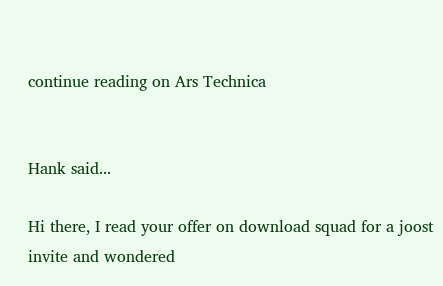continue reading on Ars Technica


Hank said...

Hi there, I read your offer on download squad for a joost invite and wondered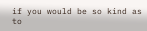if you would be so kind as to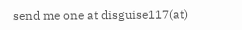send me one at disguise117(at)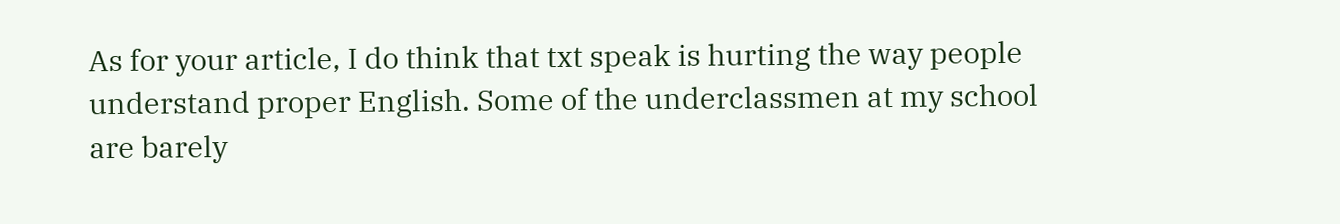As for your article, I do think that txt speak is hurting the way people understand proper English. Some of the underclassmen at my school are barely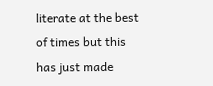literate at the best of times but this has just made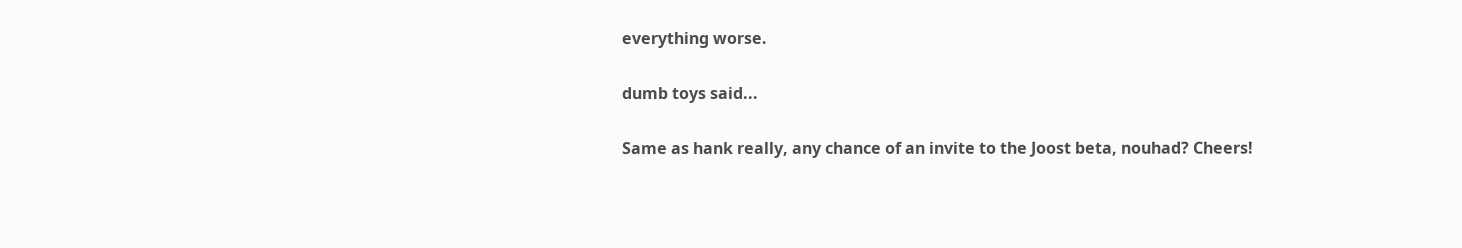everything worse.

dumb toys said...

Same as hank really, any chance of an invite to the Joost beta, nouhad? Cheers!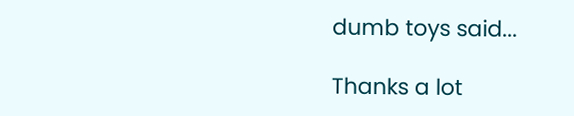dumb toys said...

Thanks a lot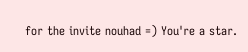for the invite nouhad =) You're a star.